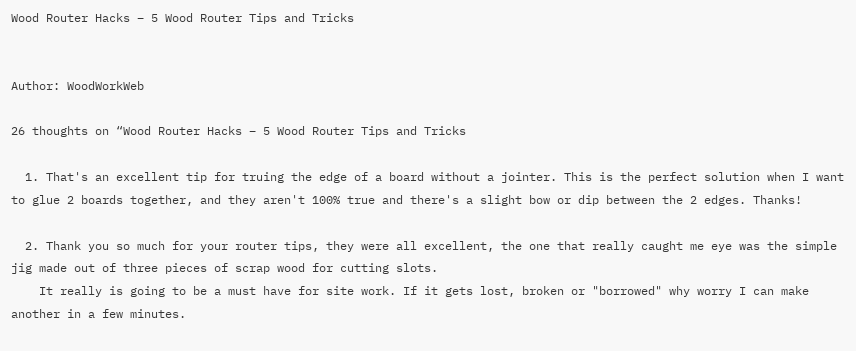Wood Router Hacks – 5 Wood Router Tips and Tricks


Author: WoodWorkWeb

26 thoughts on “Wood Router Hacks – 5 Wood Router Tips and Tricks

  1. That's an excellent tip for truing the edge of a board without a jointer. This is the perfect solution when I want to glue 2 boards together, and they aren't 100% true and there's a slight bow or dip between the 2 edges. Thanks!

  2. Thank you so much for your router tips, they were all excellent, the one that really caught me eye was the simple jig made out of three pieces of scrap wood for cutting slots.
    It really is going to be a must have for site work. If it gets lost, broken or "borrowed" why worry I can make another in a few minutes.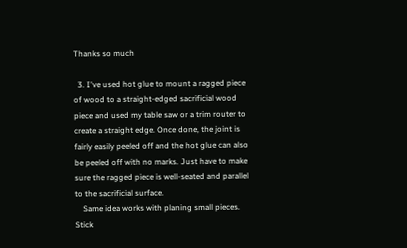Thanks so much

  3. I've used hot glue to mount a ragged piece of wood to a straight-edged sacrificial wood piece and used my table saw or a trim router to create a straight edge. Once done, the joint is fairly easily peeled off and the hot glue can also be peeled off with no marks. Just have to make sure the ragged piece is well-seated and parallel to the sacrificial surface.
    Same idea works with planing small pieces. Stick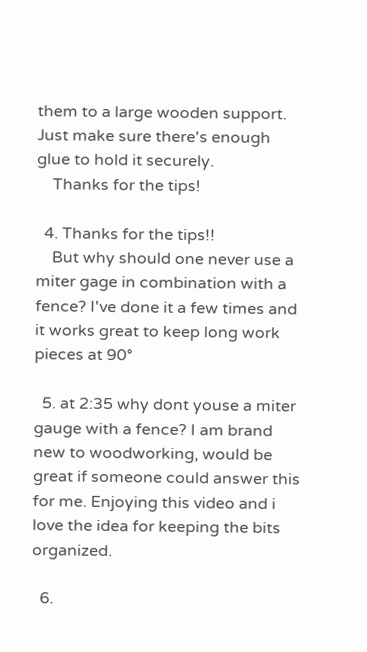them to a large wooden support. Just make sure there's enough glue to hold it securely.
    Thanks for the tips!

  4. Thanks for the tips!!
    But why should one never use a miter gage in combination with a fence? I've done it a few times and it works great to keep long work pieces at 90°

  5. at 2:35 why dont youse a miter gauge with a fence? I am brand new to woodworking, would be great if someone could answer this for me. Enjoying this video and i love the idea for keeping the bits organized.

  6.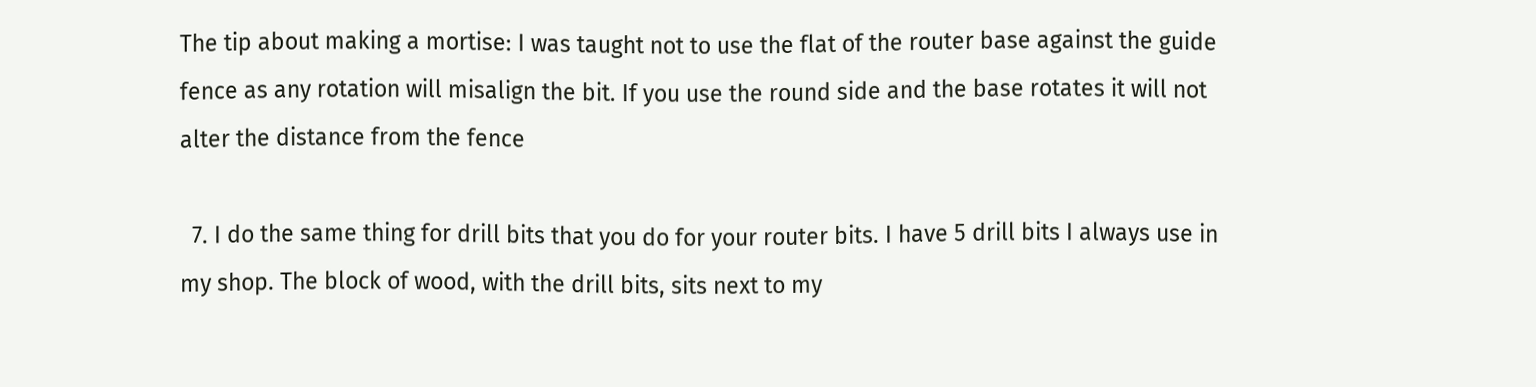The tip about making a mortise: I was taught not to use the flat of the router base against the guide fence as any rotation will misalign the bit. If you use the round side and the base rotates it will not alter the distance from the fence

  7. I do the same thing for drill bits that you do for your router bits. I have 5 drill bits I always use in my shop. The block of wood, with the drill bits, sits next to my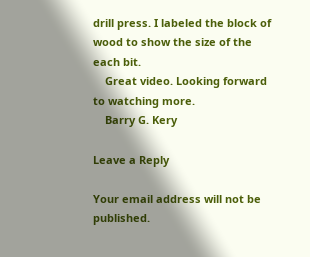drill press. I labeled the block of wood to show the size of the each bit.
    Great video. Looking forward to watching more.
    Barry G. Kery

Leave a Reply

Your email address will not be published.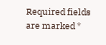Required fields are marked *